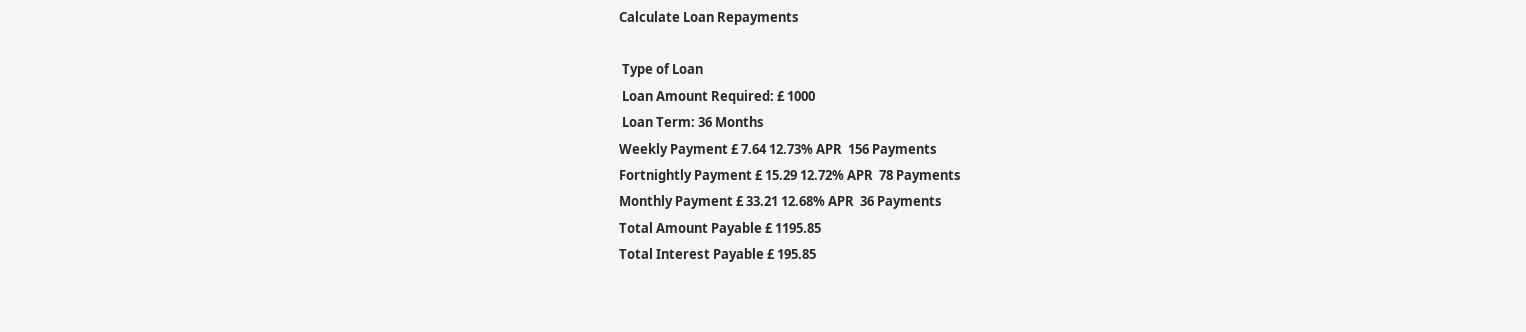Calculate Loan Repayments

 Type of Loan
 Loan Amount Required: £ 1000
 Loan Term: 36 Months
Weekly Payment £ 7.64 12.73% APR  156 Payments
Fortnightly Payment £ 15.29 12.72% APR  78 Payments
Monthly Payment £ 33.21 12.68% APR  36 Payments
Total Amount Payable £ 1195.85
Total Interest Payable £ 195.85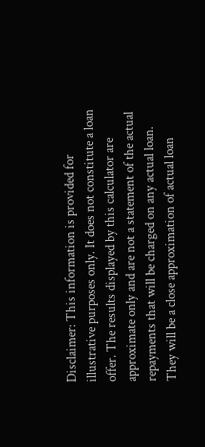Disclaimer: This information is provided for illustrative purposes only. It does not constitute a loan offer. The results displayed by this calculator are approximate only and are not a statement of the actual repayments that will be charged on any actual loan. They will be a close approximation of actual loan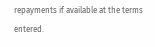repayments if available at the terms entered.